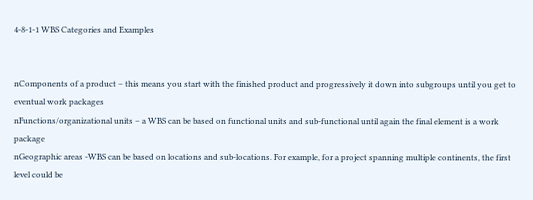4-8-1-1 WBS Categories and Examples


nComponents of a product – this means you start with the finished product and progressively it down into subgroups until you get to eventual work packages
nFunctions/organizational units – a WBS can be based on functional units and sub-functional until again the final element is a work package
nGeographic areas -WBS can be based on locations and sub-locations. For example, for a project spanning multiple continents, the first level could be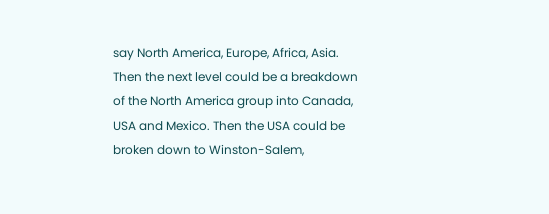say North America, Europe, Africa, Asia. Then the next level could be a breakdown of the North America group into Canada, USA and Mexico. Then the USA could be broken down to Winston-Salem,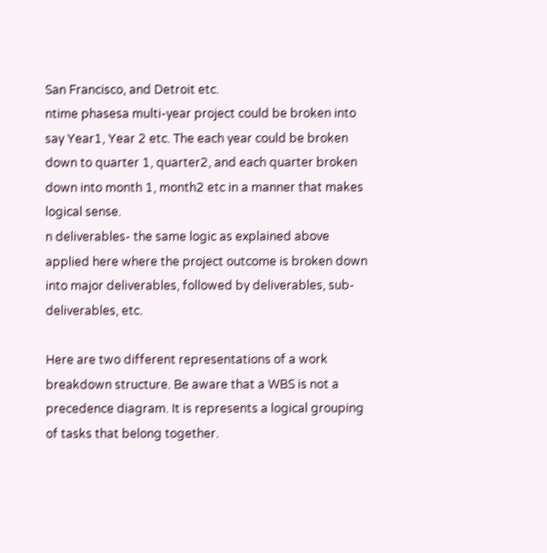San Francisco, and Detroit etc.
ntime phasesa multi-year project could be broken into say Year1, Year 2 etc. The each year could be broken down to quarter 1, quarter2, and each quarter broken down into month 1, month2 etc in a manner that makes logical sense.
n deliverables- the same logic as explained above applied here where the project outcome is broken down into major deliverables, followed by deliverables, sub-deliverables, etc.

Here are two different representations of a work breakdown structure. Be aware that a WBS is not a precedence diagram. It is represents a logical grouping of tasks that belong together.